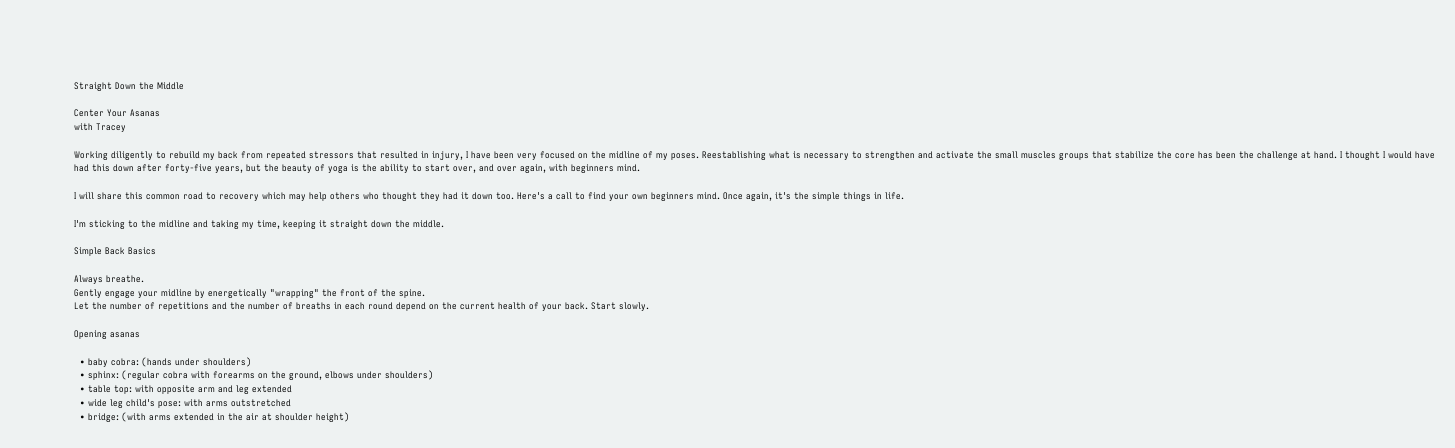Straight Down the Middle

Center Your Asanas
with Tracey

Working diligently to rebuild my back from repeated stressors that resulted in injury, I have been very focused on the midline of my poses. Reestablishing what is necessary to strengthen and activate the small muscles groups that stabilize the core has been the challenge at hand. I thought I would have had this down after forty-five years, but the beauty of yoga is the ability to start over, and over again, with beginners mind.

I will share this common road to recovery which may help others who thought they had it down too. Here's a call to find your own beginners mind. Once again, it's the simple things in life.

I'm sticking to the midline and taking my time, keeping it straight down the middle.

Simple Back Basics

Always breathe.
Gently engage your midline by energetically "wrapping" the front of the spine.
Let the number of repetitions and the number of breaths in each round depend on the current health of your back. Start slowly.

Opening asanas

  • baby cobra: (hands under shoulders)
  • sphinx: (regular cobra with forearms on the ground, elbows under shoulders)
  • table top: with opposite arm and leg extended
  • wide leg child's pose: with arms outstretched
  • bridge: (with arms extended in the air at shoulder height)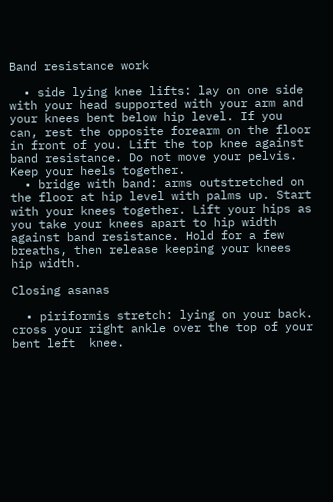Band resistance work

  • side lying knee lifts: lay on one side with your head supported with your arm and your knees bent below hip level. If you can, rest the opposite forearm on the floor in front of you. Lift the top knee against band resistance. Do not move your pelvis. Keep your heels together.
  • bridge with band: arms outstretched on the floor at hip level with palms up. Start with your knees together. Lift your hips as you take your knees apart to hip width against band resistance. Hold for a few breaths, then release keeping your knees hip width.

Closing asanas

  • piriformis stretch: lying on your back. cross your right ankle over the top of your bent left  knee.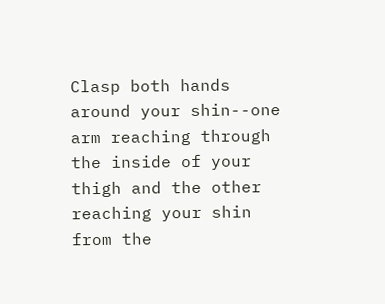Clasp both hands around your shin--one arm reaching through the inside of your thigh and the other reaching your shin from the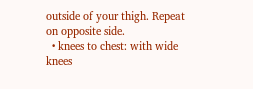outside of your thigh. Repeat on opposite side.
  • knees to chest: with wide knees